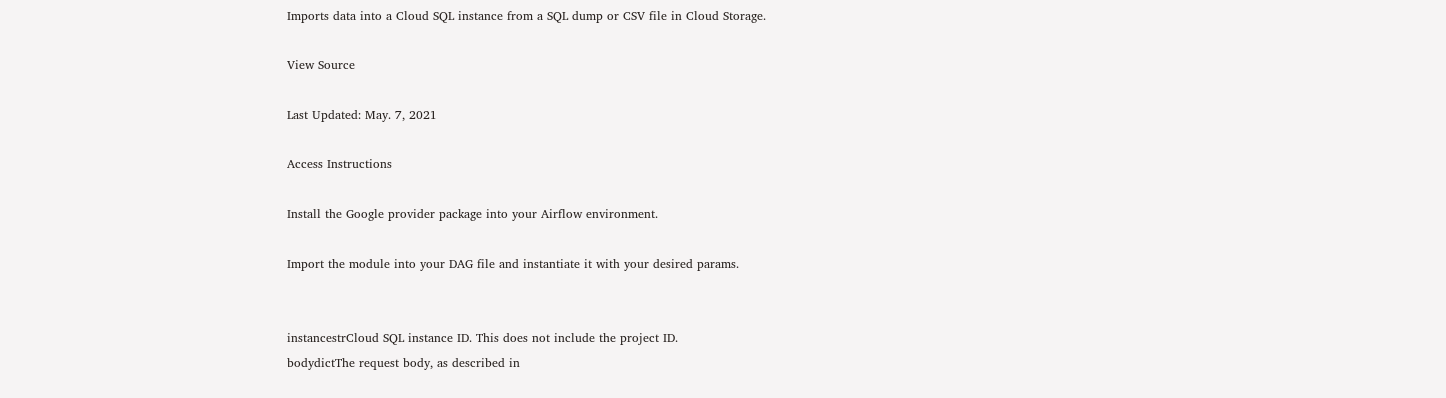Imports data into a Cloud SQL instance from a SQL dump or CSV file in Cloud Storage.

View Source

Last Updated: May. 7, 2021

Access Instructions

Install the Google provider package into your Airflow environment.

Import the module into your DAG file and instantiate it with your desired params.


instancestrCloud SQL instance ID. This does not include the project ID.
bodydictThe request body, as described in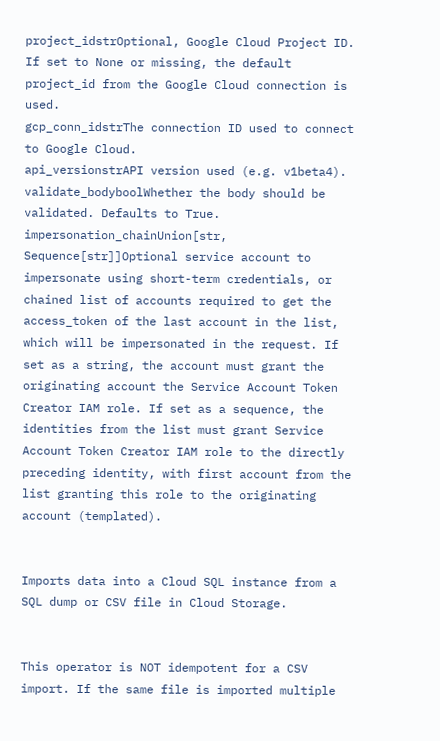project_idstrOptional, Google Cloud Project ID. If set to None or missing, the default project_id from the Google Cloud connection is used.
gcp_conn_idstrThe connection ID used to connect to Google Cloud.
api_versionstrAPI version used (e.g. v1beta4).
validate_bodyboolWhether the body should be validated. Defaults to True.
impersonation_chainUnion[str, Sequence[str]]Optional service account to impersonate using short-term credentials, or chained list of accounts required to get the access_token of the last account in the list, which will be impersonated in the request. If set as a string, the account must grant the originating account the Service Account Token Creator IAM role. If set as a sequence, the identities from the list must grant Service Account Token Creator IAM role to the directly preceding identity, with first account from the list granting this role to the originating account (templated).


Imports data into a Cloud SQL instance from a SQL dump or CSV file in Cloud Storage.


This operator is NOT idempotent for a CSV import. If the same file is imported multiple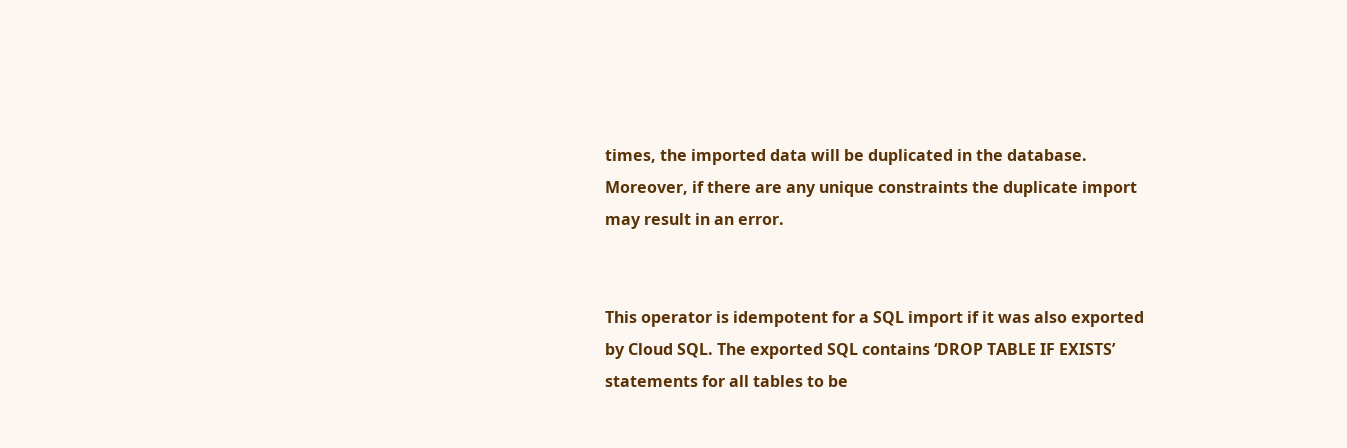times, the imported data will be duplicated in the database. Moreover, if there are any unique constraints the duplicate import may result in an error.


This operator is idempotent for a SQL import if it was also exported by Cloud SQL. The exported SQL contains ‘DROP TABLE IF EXISTS’ statements for all tables to be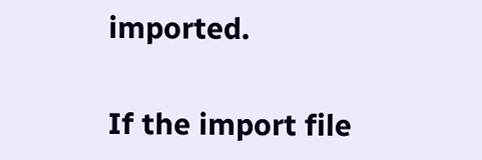imported.

If the import file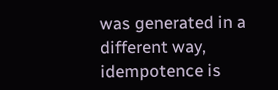was generated in a different way, idempotence is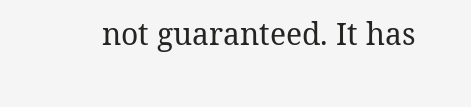not guaranteed. It has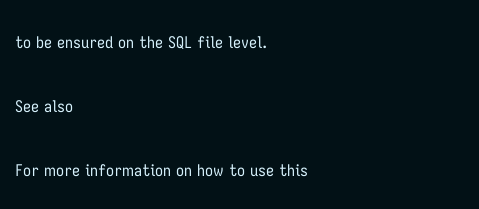to be ensured on the SQL file level.

See also

For more information on how to use this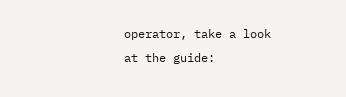operator, take a look at the guide: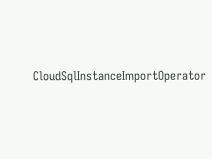CloudSqlInstanceImportOperator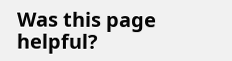Was this page helpful?